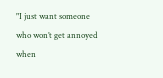"I just want someone who won’t get annoyed when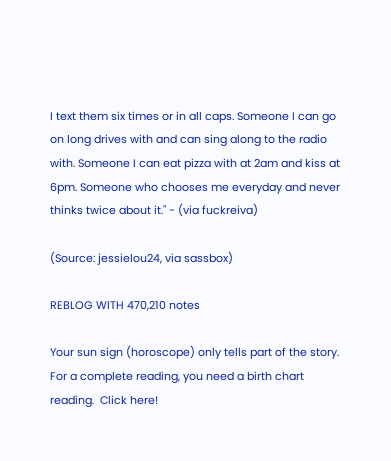I text them six times or in all caps. Someone I can go on long drives with and can sing along to the radio with. Someone I can eat pizza with at 2am and kiss at 6pm. Someone who chooses me everyday and never thinks twice about it." - (via fuckreiva)

(Source: jessielou24, via sassbox)

REBLOG WITH 470,210 notes

Your sun sign (horoscope) only tells part of the story.  For a complete reading, you need a birth chart reading.  Click here!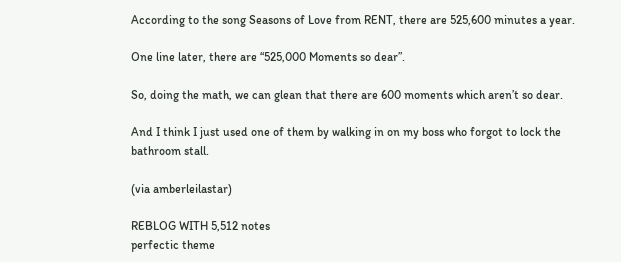According to the song Seasons of Love from RENT, there are 525,600 minutes a year.

One line later, there are “525,000 Moments so dear”.

So, doing the math, we can glean that there are 600 moments which aren’t so dear.

And I think I just used one of them by walking in on my boss who forgot to lock the bathroom stall.

(via amberleilastar)

REBLOG WITH 5,512 notes
perfectic theme